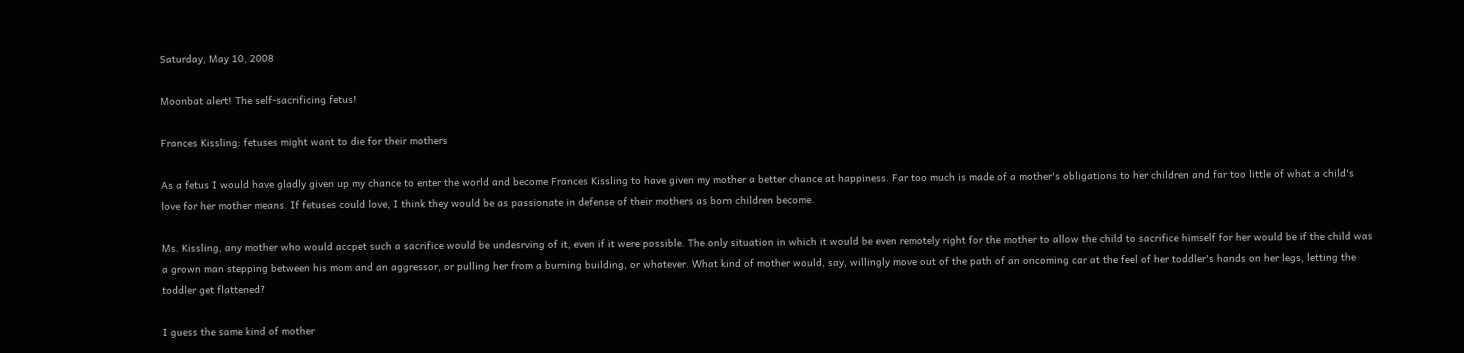Saturday, May 10, 2008

Moonbat alert! The self-sacrificing fetus!

Frances Kissling: fetuses might want to die for their mothers

As a fetus I would have gladly given up my chance to enter the world and become Frances Kissling to have given my mother a better chance at happiness. Far too much is made of a mother's obligations to her children and far too little of what a child's love for her mother means. If fetuses could love, I think they would be as passionate in defense of their mothers as born children become.

Ms. Kissling, any mother who would accpet such a sacrifice would be undesrving of it, even if it were possible. The only situation in which it would be even remotely right for the mother to allow the child to sacrifice himself for her would be if the child was a grown man stepping between his mom and an aggressor, or pulling her from a burning building, or whatever. What kind of mother would, say, willingly move out of the path of an oncoming car at the feel of her toddler's hands on her legs, letting the toddler get flattened?

I guess the same kind of mother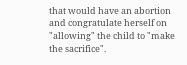that would have an abortion and congratulate herself on "allowing" the child to "make the sacrifice".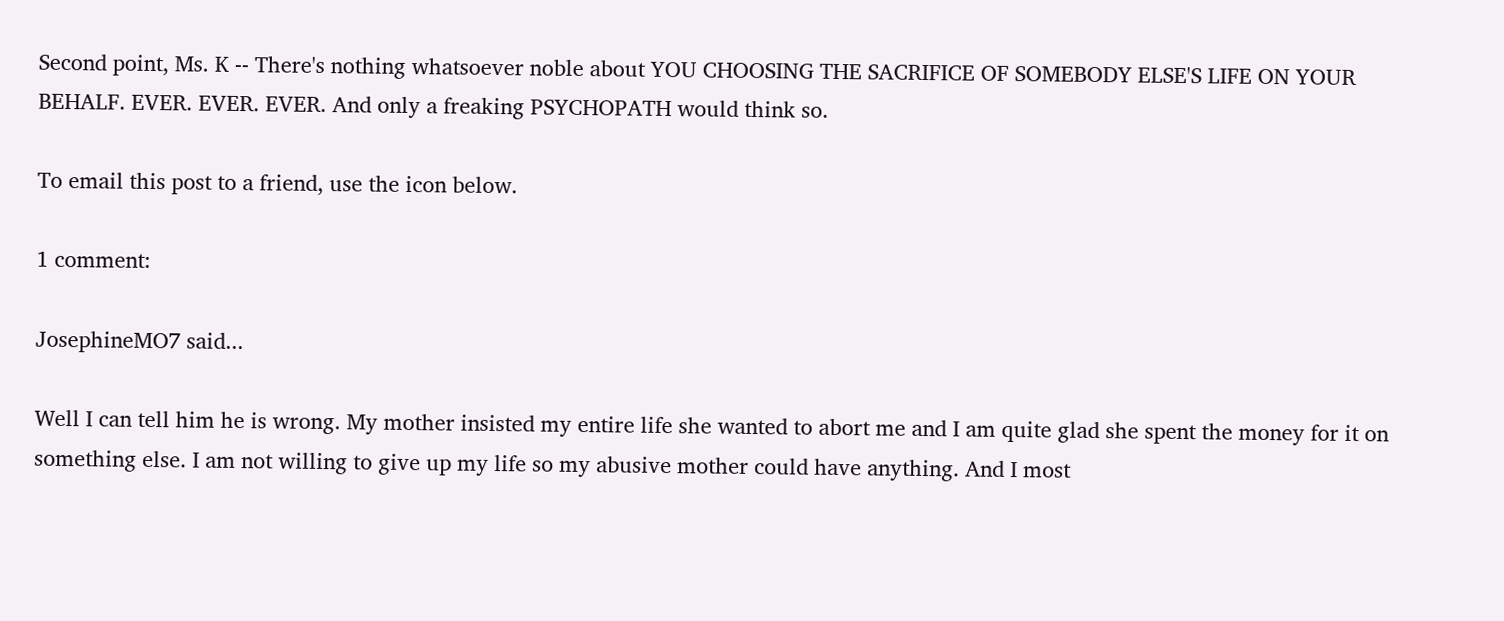Second point, Ms. K -- There's nothing whatsoever noble about YOU CHOOSING THE SACRIFICE OF SOMEBODY ELSE'S LIFE ON YOUR BEHALF. EVER. EVER. EVER. And only a freaking PSYCHOPATH would think so.

To email this post to a friend, use the icon below.

1 comment:

JosephineMO7 said...

Well I can tell him he is wrong. My mother insisted my entire life she wanted to abort me and I am quite glad she spent the money for it on something else. I am not willing to give up my life so my abusive mother could have anything. And I most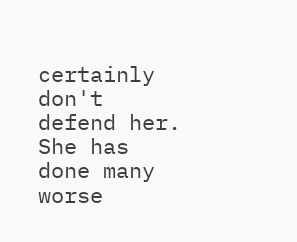certainly don't defend her. She has done many worse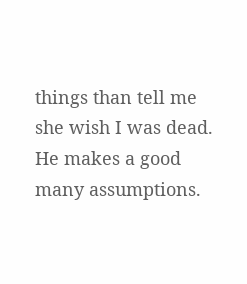things than tell me she wish I was dead. He makes a good many assumptions.